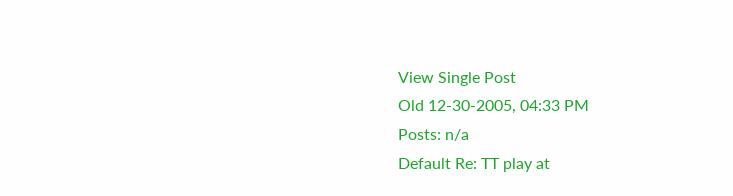View Single Post
Old 12-30-2005, 04:33 PM
Posts: n/a
Default Re: TT play at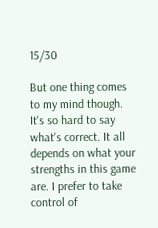15/30

But one thing comes to my mind though. It's so hard to say what's correct. It all depends on what your strengths in this game are. I prefer to take control of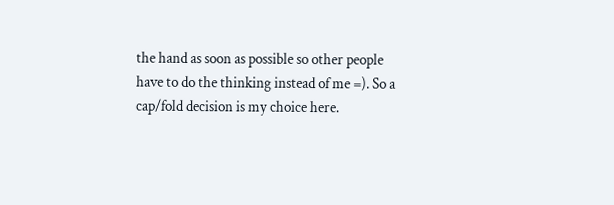the hand as soon as possible so other people have to do the thinking instead of me =). So a cap/fold decision is my choice here.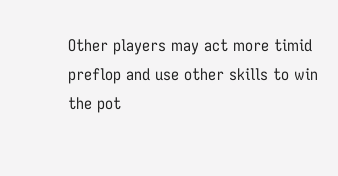Other players may act more timid preflop and use other skills to win the pot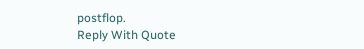postflop.
Reply With Quote